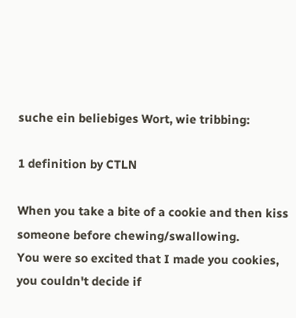suche ein beliebiges Wort, wie tribbing:

1 definition by CTLN

When you take a bite of a cookie and then kiss someone before chewing/swallowing.
You were so excited that I made you cookies, you couldn't decide if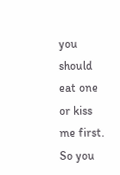you should eat one or kiss me first. So you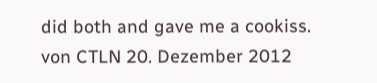did both and gave me a cookiss.
von CTLN 20. Dezember 2012